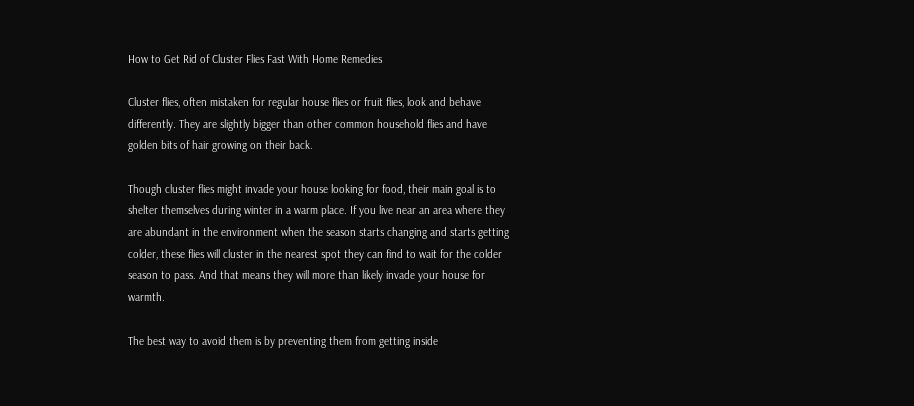How to Get Rid of Cluster Flies Fast With Home Remedies

Cluster flies, often mistaken for regular house flies or fruit flies, look and behave differently. They are slightly bigger than other common household flies and have golden bits of hair growing on their back.

Though cluster flies might invade your house looking for food, their main goal is to shelter themselves during winter in a warm place. If you live near an area where they are abundant in the environment when the season starts changing and starts getting colder, these flies will cluster in the nearest spot they can find to wait for the colder season to pass. And that means they will more than likely invade your house for warmth.

The best way to avoid them is by preventing them from getting inside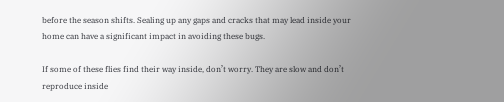before the season shifts. Sealing up any gaps and cracks that may lead inside your home can have a significant impact in avoiding these bugs.

If some of these flies find their way inside, don’t worry. They are slow and don’t reproduce inside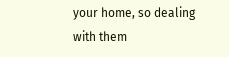your home, so dealing with them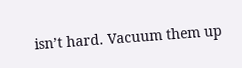isn’t hard. Vacuum them up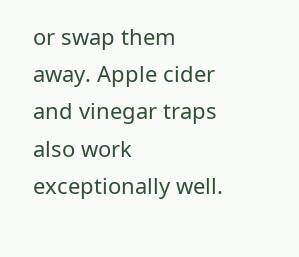or swap them away. Apple cider and vinegar traps also work exceptionally well.